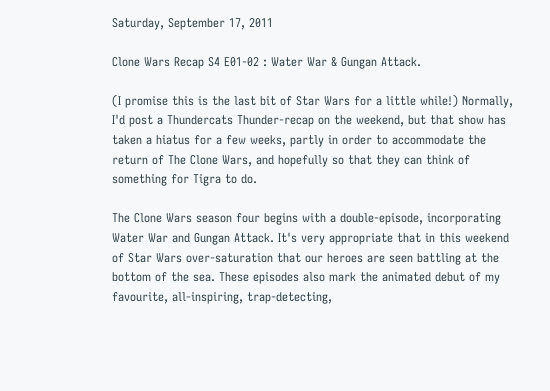Saturday, September 17, 2011

Clone Wars Recap S4 E01-02 : Water War & Gungan Attack.

(I promise this is the last bit of Star Wars for a little while!) Normally, I'd post a Thundercats Thunder-recap on the weekend, but that show has taken a hiatus for a few weeks, partly in order to accommodate the return of The Clone Wars, and hopefully so that they can think of something for Tigra to do.

The Clone Wars season four begins with a double-episode, incorporating Water War and Gungan Attack. It's very appropriate that in this weekend of Star Wars over-saturation that our heroes are seen battling at the bottom of the sea. These episodes also mark the animated debut of my favourite, all-inspiring, trap-detecting,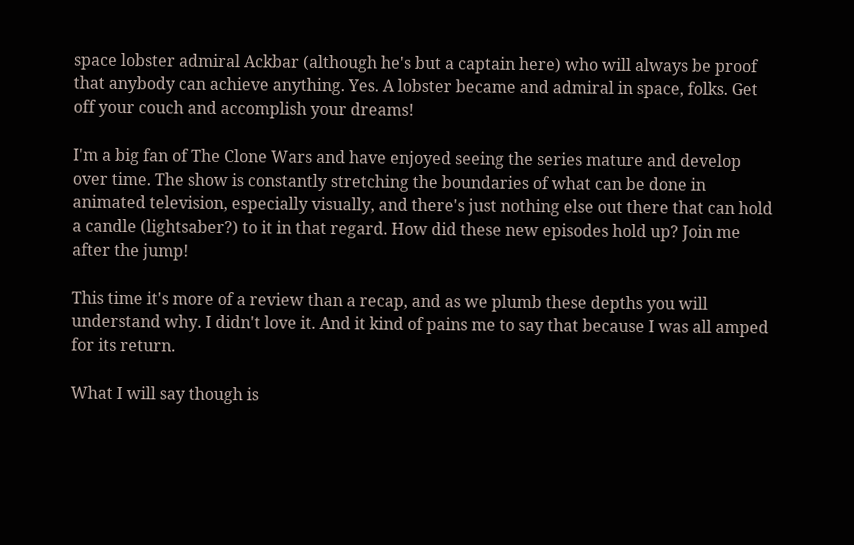space lobster admiral Ackbar (although he's but a captain here) who will always be proof that anybody can achieve anything. Yes. A lobster became and admiral in space, folks. Get off your couch and accomplish your dreams!

I'm a big fan of The Clone Wars and have enjoyed seeing the series mature and develop over time. The show is constantly stretching the boundaries of what can be done in animated television, especially visually, and there's just nothing else out there that can hold a candle (lightsaber?) to it in that regard. How did these new episodes hold up? Join me after the jump!

This time it's more of a review than a recap, and as we plumb these depths you will understand why. I didn't love it. And it kind of pains me to say that because I was all amped for its return.

What I will say though is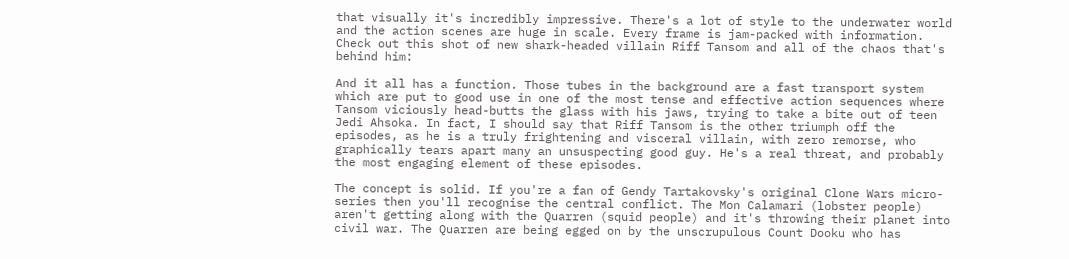that visually it's incredibly impressive. There's a lot of style to the underwater world and the action scenes are huge in scale. Every frame is jam-packed with information. Check out this shot of new shark-headed villain Riff Tansom and all of the chaos that's behind him:

And it all has a function. Those tubes in the background are a fast transport system which are put to good use in one of the most tense and effective action sequences where Tansom viciously head-butts the glass with his jaws, trying to take a bite out of teen Jedi Ahsoka. In fact, I should say that Riff Tansom is the other triumph off the episodes, as he is a truly frightening and visceral villain, with zero remorse, who graphically tears apart many an unsuspecting good guy. He's a real threat, and probably the most engaging element of these episodes.

The concept is solid. If you're a fan of Gendy Tartakovsky's original Clone Wars micro-series then you'll recognise the central conflict. The Mon Calamari (lobster people) aren't getting along with the Quarren (squid people) and it's throwing their planet into civil war. The Quarren are being egged on by the unscrupulous Count Dooku who has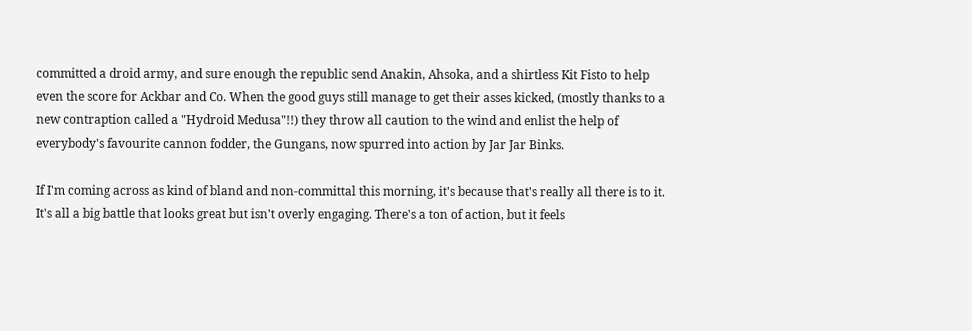committed a droid army, and sure enough the republic send Anakin, Ahsoka, and a shirtless Kit Fisto to help even the score for Ackbar and Co. When the good guys still manage to get their asses kicked, (mostly thanks to a new contraption called a "Hydroid Medusa"!!) they throw all caution to the wind and enlist the help of everybody's favourite cannon fodder, the Gungans, now spurred into action by Jar Jar Binks.

If I'm coming across as kind of bland and non-committal this morning, it's because that's really all there is to it. It's all a big battle that looks great but isn't overly engaging. There's a ton of action, but it feels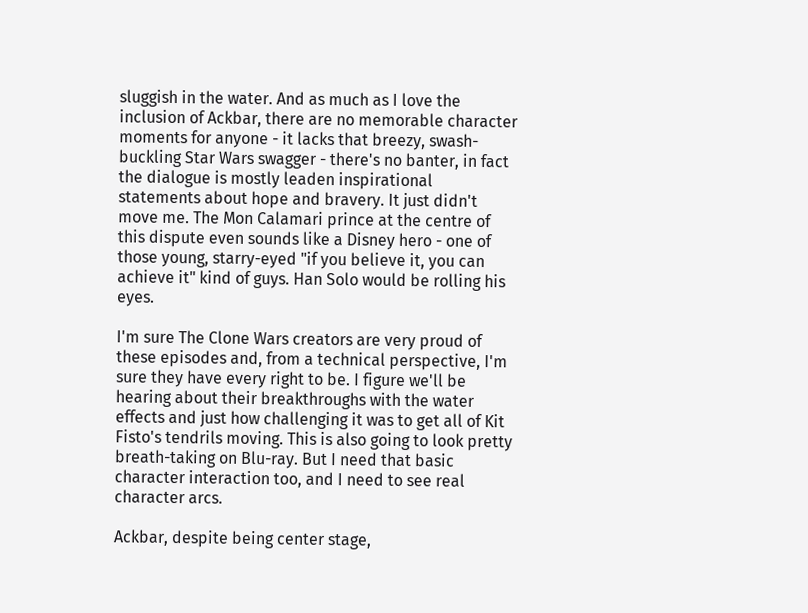sluggish in the water. And as much as I love the inclusion of Ackbar, there are no memorable character moments for anyone - it lacks that breezy, swash-buckling Star Wars swagger - there's no banter, in fact the dialogue is mostly leaden inspirational statements about hope and bravery. It just didn't move me. The Mon Calamari prince at the centre of this dispute even sounds like a Disney hero - one of those young, starry-eyed "if you believe it, you can achieve it" kind of guys. Han Solo would be rolling his eyes.

I'm sure The Clone Wars creators are very proud of these episodes and, from a technical perspective, I'm sure they have every right to be. I figure we'll be hearing about their breakthroughs with the water effects and just how challenging it was to get all of Kit Fisto's tendrils moving. This is also going to look pretty breath-taking on Blu-ray. But I need that basic character interaction too, and I need to see real character arcs.

Ackbar, despite being center stage,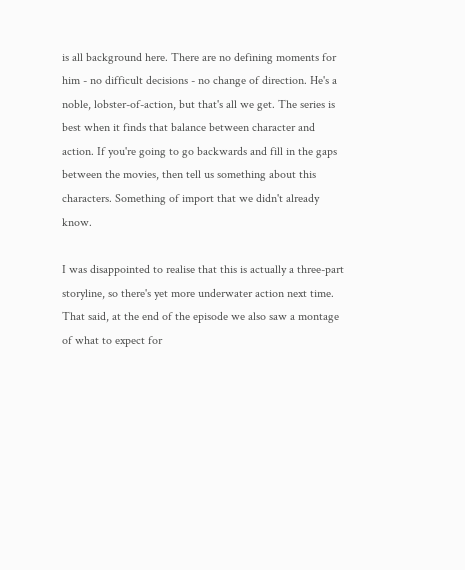is all background here. There are no defining moments for him - no difficult decisions - no change of direction. He's a noble, lobster-of-action, but that's all we get. The series is best when it finds that balance between character and action. If you're going to go backwards and fill in the gaps between the movies, then tell us something about this characters. Something of import that we didn't already know.

I was disappointed to realise that this is actually a three-part storyline, so there's yet more underwater action next time. That said, at the end of the episode we also saw a montage of what to expect for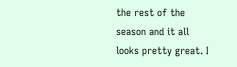the rest of the season and it all looks pretty great. I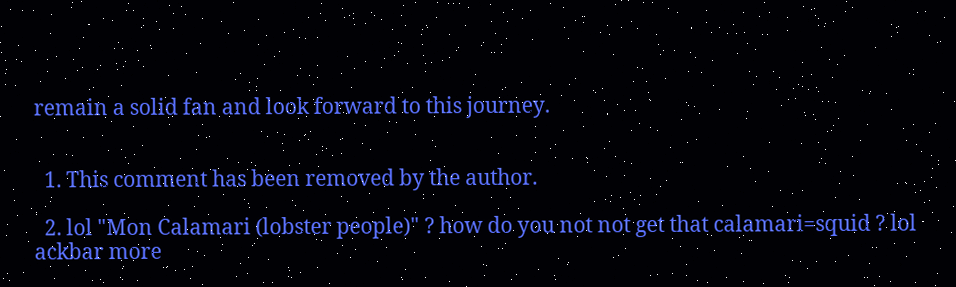remain a solid fan and look forward to this journey.


  1. This comment has been removed by the author.

  2. lol "Mon Calamari (lobster people)" ? how do you not not get that calamari=squid ? lol ackbar more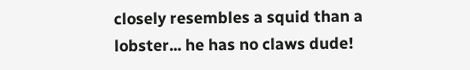closely resembles a squid than a lobster... he has no claws dude!